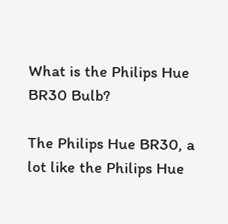What is the Philips Hue BR30 Bulb?

The Philips Hue BR30, a lot like the Philips Hue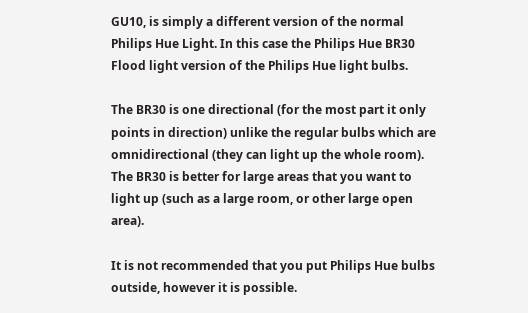GU10, is simply a different version of the normal Philips Hue Light. In this case the Philips Hue BR30 Flood light version of the Philips Hue light bulbs.

The BR30 is one directional (for the most part it only points in direction) unlike the regular bulbs which are omnidirectional (they can light up the whole room). The BR30 is better for large areas that you want to light up (such as a large room, or other large open area).

It is not recommended that you put Philips Hue bulbs outside, however it is possible.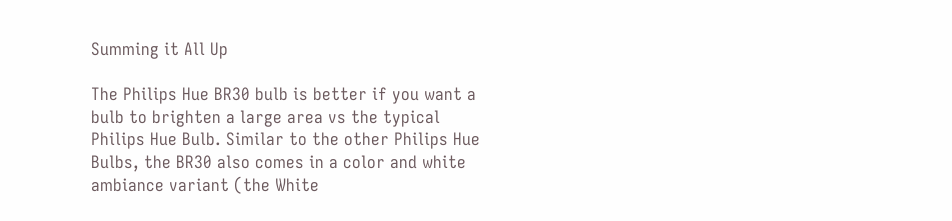Summing it All Up

The Philips Hue BR30 bulb is better if you want a bulb to brighten a large area vs the typical Philips Hue Bulb. Similar to the other Philips Hue Bulbs, the BR30 also comes in a color and white ambiance variant (the White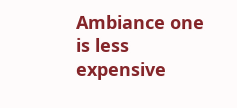Ambiance one is less expensive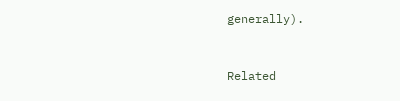generally).



Related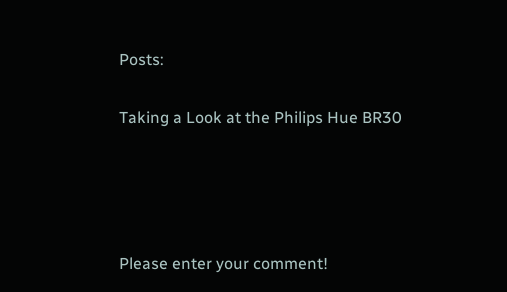Posts:

Taking a Look at the Philips Hue BR30




Please enter your comment!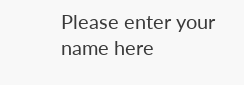Please enter your name here